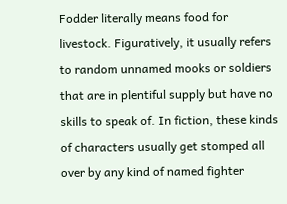Fodder literally means food for livestock. Figuratively, it usually refers to random unnamed mooks or soldiers that are in plentiful supply but have no skills to speak of. In fiction, these kinds of characters usually get stomped all over by any kind of named fighter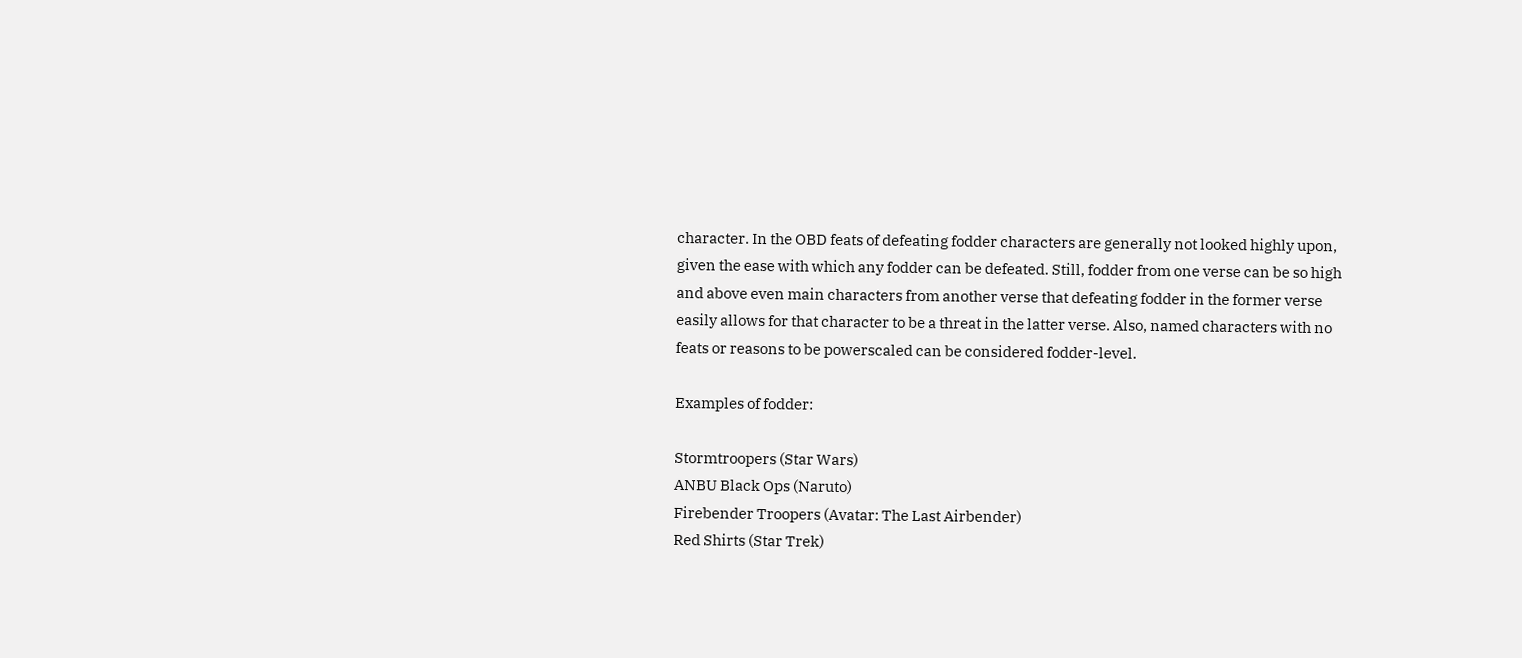character. In the OBD feats of defeating fodder characters are generally not looked highly upon, given the ease with which any fodder can be defeated. Still, fodder from one verse can be so high and above even main characters from another verse that defeating fodder in the former verse easily allows for that character to be a threat in the latter verse. Also, named characters with no feats or reasons to be powerscaled can be considered fodder-level.

Examples of fodder:

Stormtroopers (Star Wars)
ANBU Black Ops (Naruto)
Firebender Troopers (Avatar: The Last Airbender)
Red Shirts (Star Trek)